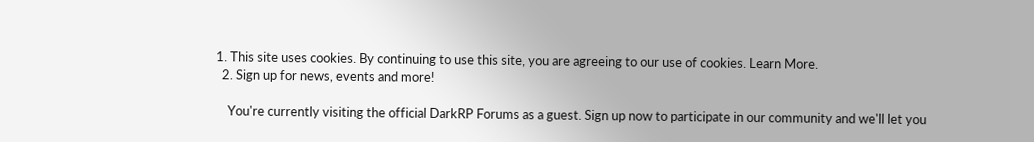1. This site uses cookies. By continuing to use this site, you are agreeing to our use of cookies. Learn More.
  2. Sign up for news, events and more!

    You're currently visiting the official DarkRP Forums as a guest. Sign up now to participate in our community and we'll let you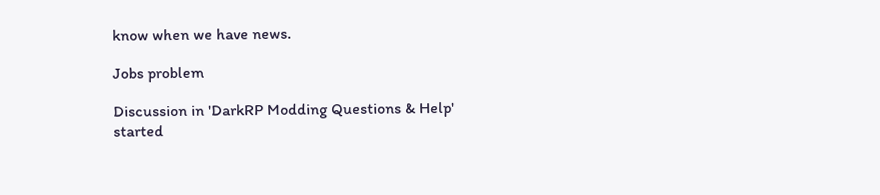know when we have news.

Jobs problem

Discussion in 'DarkRP Modding Questions & Help' started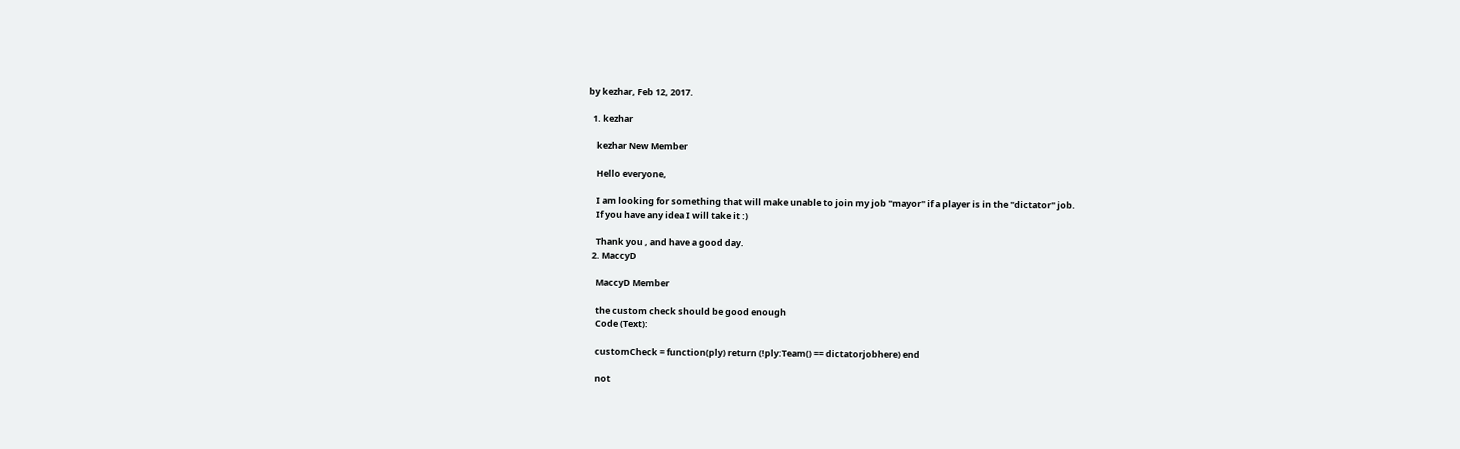by kezhar, Feb 12, 2017.

  1. kezhar

    kezhar New Member

    Hello everyone,

    I am looking for something that will make unable to join my job "mayor" if a player is in the "dictator" job.
    If you have any idea I will take it :)

    Thank you , and have a good day.
  2. MaccyD

    MaccyD Member

    the custom check should be good enough
    Code (Text):

    customCheck = function(ply) return (!ply:Team() == dictatorjobhere) end

    not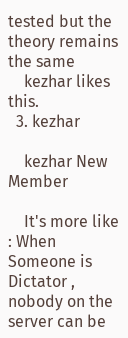tested but the theory remains the same
    kezhar likes this.
  3. kezhar

    kezhar New Member

    It's more like : When Someone is Dictator , nobody on the server can be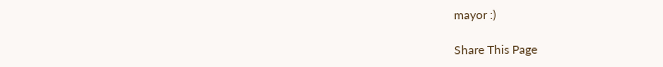mayor :)

Share This Page